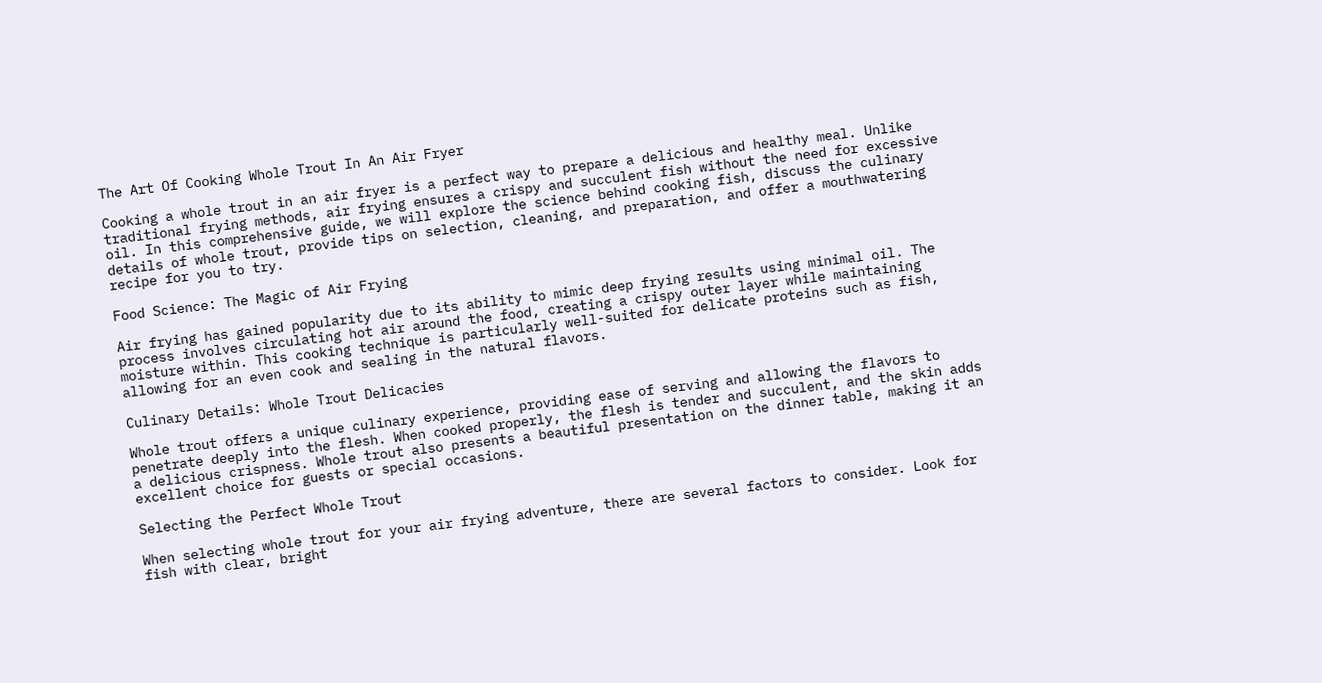The Art Of Cooking Whole Trout In An Air Fryer

Cooking a whole trout in an air fryer is a perfect way to prepare a delicious and healthy meal. Unlike traditional frying methods, air frying ensures a crispy and succulent fish without the need for excessive oil. In this comprehensive guide, we will explore the science behind cooking fish, discuss the culinary details of whole trout, provide tips on selection, cleaning, and preparation, and offer a mouthwatering recipe for you to try.

Food Science: The Magic of Air Frying

Air frying has gained popularity due to its ability to mimic deep frying results using minimal oil. The process involves circulating hot air around the food, creating a crispy outer layer while maintaining moisture within. This cooking technique is particularly well-suited for delicate proteins such as fish, allowing for an even cook and sealing in the natural flavors.

Culinary Details: Whole Trout Delicacies

Whole trout offers a unique culinary experience, providing ease of serving and allowing the flavors to penetrate deeply into the flesh. When cooked properly, the flesh is tender and succulent, and the skin adds a delicious crispness. Whole trout also presents a beautiful presentation on the dinner table, making it an excellent choice for guests or special occasions.

Selecting the Perfect Whole Trout

When selecting whole trout for your air frying adventure, there are several factors to consider. Look for fish with clear, bright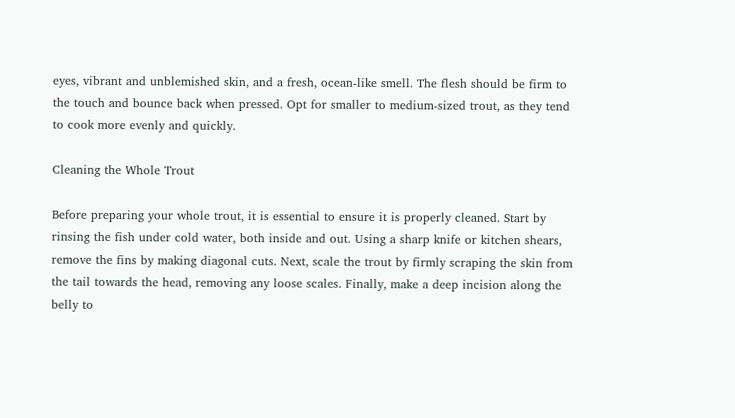eyes, vibrant and unblemished skin, and a fresh, ocean-like smell. The flesh should be firm to the touch and bounce back when pressed. Opt for smaller to medium-sized trout, as they tend to cook more evenly and quickly.

Cleaning the Whole Trout

Before preparing your whole trout, it is essential to ensure it is properly cleaned. Start by rinsing the fish under cold water, both inside and out. Using a sharp knife or kitchen shears, remove the fins by making diagonal cuts. Next, scale the trout by firmly scraping the skin from the tail towards the head, removing any loose scales. Finally, make a deep incision along the belly to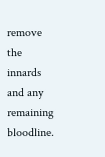remove the innards and any remaining bloodline.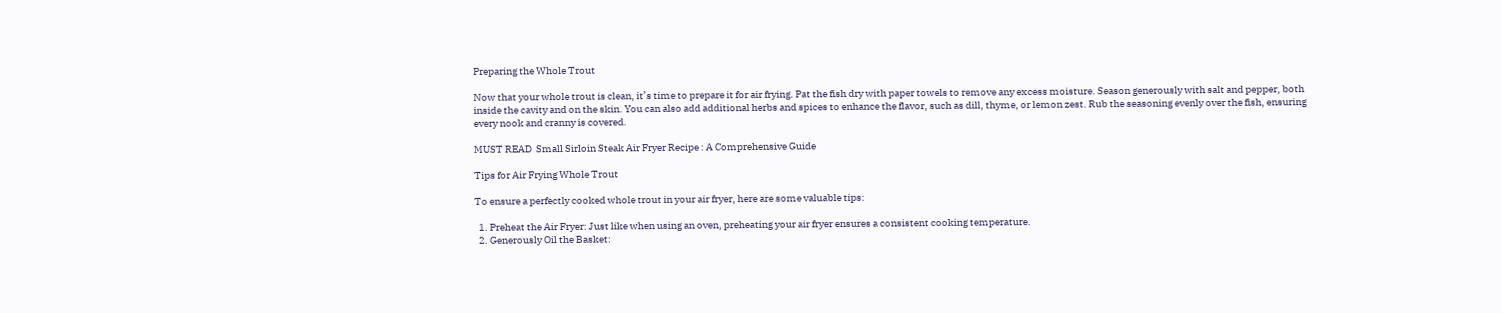Preparing the Whole Trout

Now that your whole trout is clean, it’s time to prepare it for air frying. Pat the fish dry with paper towels to remove any excess moisture. Season generously with salt and pepper, both inside the cavity and on the skin. You can also add additional herbs and spices to enhance the flavor, such as dill, thyme, or lemon zest. Rub the seasoning evenly over the fish, ensuring every nook and cranny is covered.

MUST READ  Small Sirloin Steak Air Fryer Recipe : A Comprehensive Guide

Tips for Air Frying Whole Trout

To ensure a perfectly cooked whole trout in your air fryer, here are some valuable tips:

  1. Preheat the Air Fryer: Just like when using an oven, preheating your air fryer ensures a consistent cooking temperature.
  2. Generously Oil the Basket: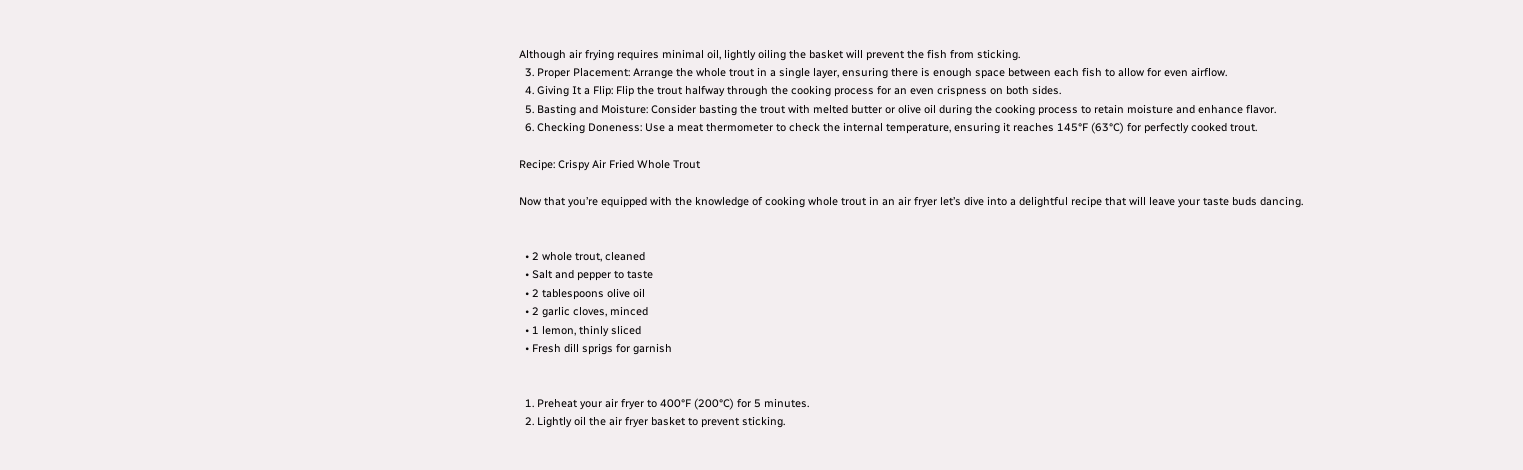Although air frying requires minimal oil, lightly oiling the basket will prevent the fish from sticking.
  3. Proper Placement: Arrange the whole trout in a single layer, ensuring there is enough space between each fish to allow for even airflow.
  4. Giving It a Flip: Flip the trout halfway through the cooking process for an even crispness on both sides.
  5. Basting and Moisture: Consider basting the trout with melted butter or olive oil during the cooking process to retain moisture and enhance flavor.
  6. Checking Doneness: Use a meat thermometer to check the internal temperature, ensuring it reaches 145°F (63°C) for perfectly cooked trout.

Recipe: Crispy Air Fried Whole Trout

Now that you’re equipped with the knowledge of cooking whole trout in an air fryer let’s dive into a delightful recipe that will leave your taste buds dancing.


  • 2 whole trout, cleaned
  • Salt and pepper to taste
  • 2 tablespoons olive oil
  • 2 garlic cloves, minced
  • 1 lemon, thinly sliced
  • Fresh dill sprigs for garnish


  1. Preheat your air fryer to 400°F (200°C) for 5 minutes.
  2. Lightly oil the air fryer basket to prevent sticking.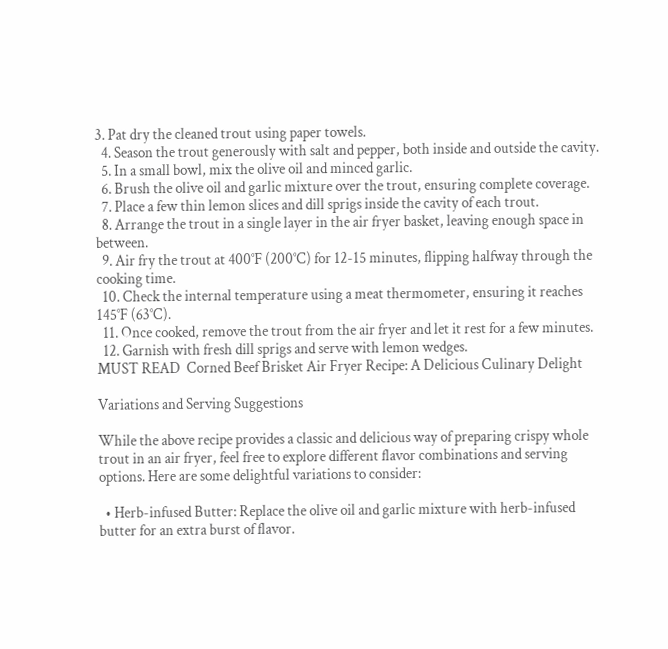3. Pat dry the cleaned trout using paper towels.
  4. Season the trout generously with salt and pepper, both inside and outside the cavity.
  5. In a small bowl, mix the olive oil and minced garlic.
  6. Brush the olive oil and garlic mixture over the trout, ensuring complete coverage.
  7. Place a few thin lemon slices and dill sprigs inside the cavity of each trout.
  8. Arrange the trout in a single layer in the air fryer basket, leaving enough space in between.
  9. Air fry the trout at 400°F (200°C) for 12-15 minutes, flipping halfway through the cooking time.
  10. Check the internal temperature using a meat thermometer, ensuring it reaches 145°F (63°C).
  11. Once cooked, remove the trout from the air fryer and let it rest for a few minutes.
  12. Garnish with fresh dill sprigs and serve with lemon wedges.
MUST READ  Corned Beef Brisket Air Fryer Recipe: A Delicious Culinary Delight

Variations and Serving Suggestions

While the above recipe provides a classic and delicious way of preparing crispy whole trout in an air fryer, feel free to explore different flavor combinations and serving options. Here are some delightful variations to consider:

  • Herb-infused Butter: Replace the olive oil and garlic mixture with herb-infused butter for an extra burst of flavor.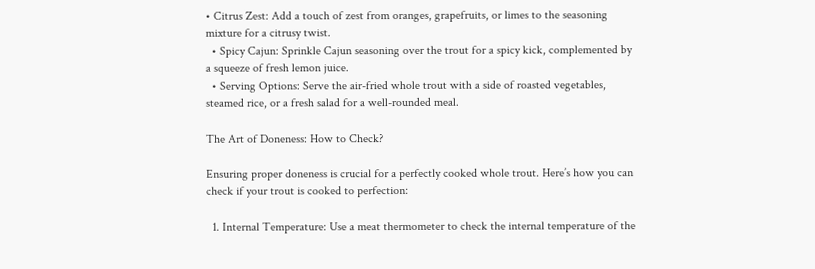• Citrus Zest: Add a touch of zest from oranges, grapefruits, or limes to the seasoning mixture for a citrusy twist.
  • Spicy Cajun: Sprinkle Cajun seasoning over the trout for a spicy kick, complemented by a squeeze of fresh lemon juice.
  • Serving Options: Serve the air-fried whole trout with a side of roasted vegetables, steamed rice, or a fresh salad for a well-rounded meal.

The Art of Doneness: How to Check?

Ensuring proper doneness is crucial for a perfectly cooked whole trout. Here’s how you can check if your trout is cooked to perfection:

  1. Internal Temperature: Use a meat thermometer to check the internal temperature of the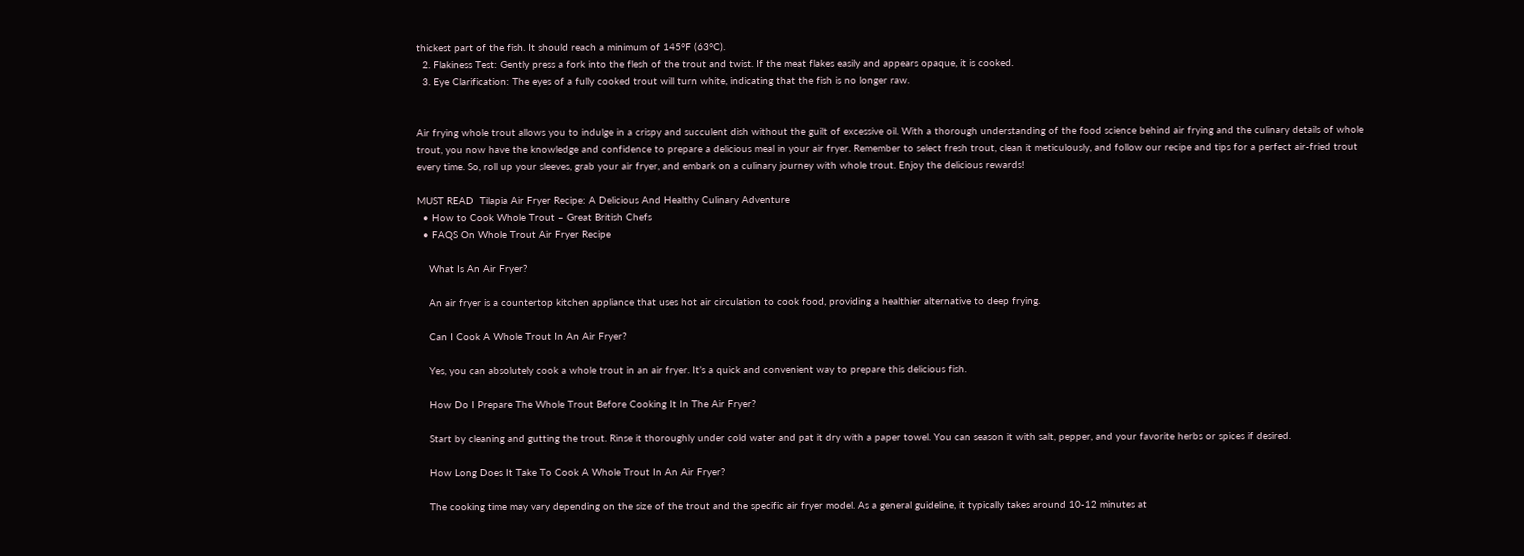thickest part of the fish. It should reach a minimum of 145°F (63°C).
  2. Flakiness Test: Gently press a fork into the flesh of the trout and twist. If the meat flakes easily and appears opaque, it is cooked.
  3. Eye Clarification: The eyes of a fully cooked trout will turn white, indicating that the fish is no longer raw.


Air frying whole trout allows you to indulge in a crispy and succulent dish without the guilt of excessive oil. With a thorough understanding of the food science behind air frying and the culinary details of whole trout, you now have the knowledge and confidence to prepare a delicious meal in your air fryer. Remember to select fresh trout, clean it meticulously, and follow our recipe and tips for a perfect air-fried trout every time. So, roll up your sleeves, grab your air fryer, and embark on a culinary journey with whole trout. Enjoy the delicious rewards!

MUST READ  Tilapia Air Fryer Recipe: A Delicious And Healthy Culinary Adventure
  • How to Cook Whole Trout – Great British Chefs
  • FAQS On Whole Trout Air Fryer Recipe

    What Is An Air Fryer?

    An air fryer is a countertop kitchen appliance that uses hot air circulation to cook food, providing a healthier alternative to deep frying.

    Can I Cook A Whole Trout In An Air Fryer?

    Yes, you can absolutely cook a whole trout in an air fryer. It’s a quick and convenient way to prepare this delicious fish.

    How Do I Prepare The Whole Trout Before Cooking It In The Air Fryer?

    Start by cleaning and gutting the trout. Rinse it thoroughly under cold water and pat it dry with a paper towel. You can season it with salt, pepper, and your favorite herbs or spices if desired.

    How Long Does It Take To Cook A Whole Trout In An Air Fryer?

    The cooking time may vary depending on the size of the trout and the specific air fryer model. As a general guideline, it typically takes around 10-12 minutes at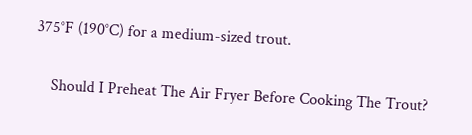375°F (190°C) for a medium-sized trout.

    Should I Preheat The Air Fryer Before Cooking The Trout?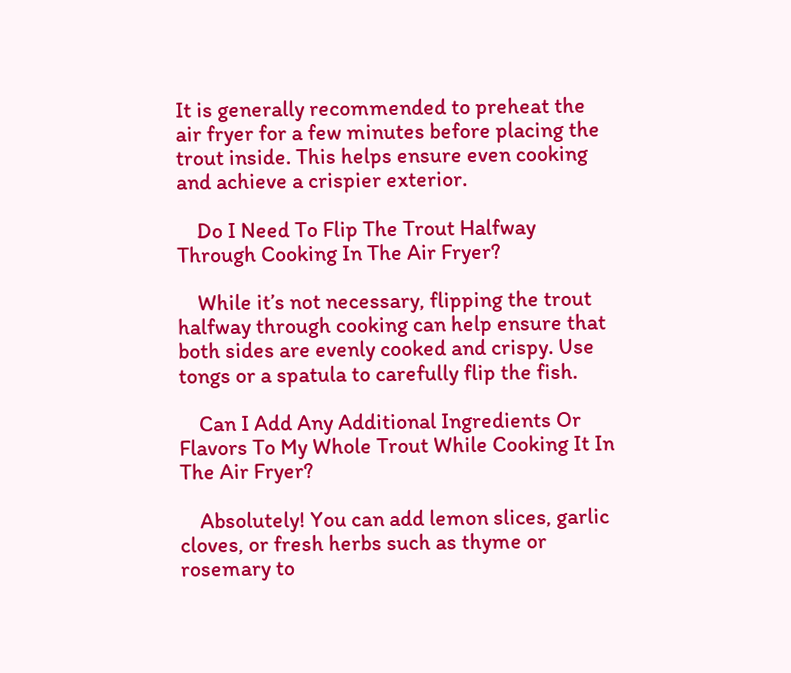It is generally recommended to preheat the air fryer for a few minutes before placing the trout inside. This helps ensure even cooking and achieve a crispier exterior.

    Do I Need To Flip The Trout Halfway Through Cooking In The Air Fryer?

    While it’s not necessary, flipping the trout halfway through cooking can help ensure that both sides are evenly cooked and crispy. Use tongs or a spatula to carefully flip the fish.

    Can I Add Any Additional Ingredients Or Flavors To My Whole Trout While Cooking It In The Air Fryer?

    Absolutely! You can add lemon slices, garlic cloves, or fresh herbs such as thyme or rosemary to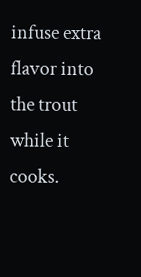infuse extra flavor into the trout while it cooks.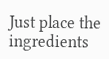Just place the ingredients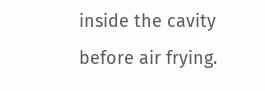inside the cavity before air frying.